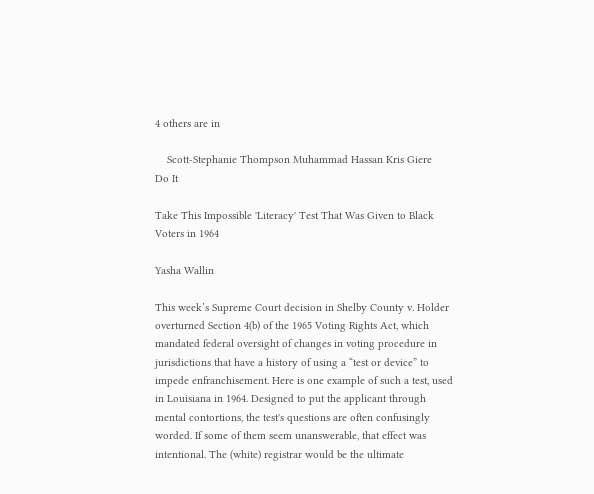4 others are in

    Scott-Stephanie Thompson Muhammad Hassan Kris Giere
Do It

Take This Impossible 'Literacy' Test That Was Given to Black Voters in 1964

Yasha Wallin

This week’s Supreme Court decision in Shelby County v. Holder overturned Section 4(b) of the 1965 Voting Rights Act, which mandated federal oversight of changes in voting procedure in jurisdictions that have a history of using a “test or device” to impede enfranchisement. Here is one example of such a test, used in Louisiana in 1964. Designed to put the applicant through mental contortions, the test's questions are often confusingly worded. If some of them seem unanswerable, that effect was intentional. The (white) registrar would be the ultimate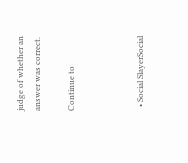judge of whether an answer was correct.

Continue to



  • Social SlayerSocial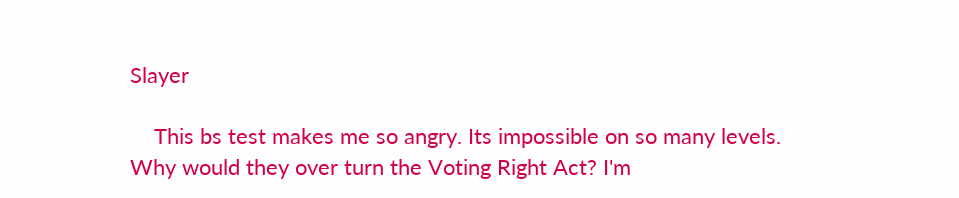Slayer

    This bs test makes me so angry. Its impossible on so many levels. Why would they over turn the Voting Right Act? I'm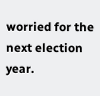worried for the next election year.